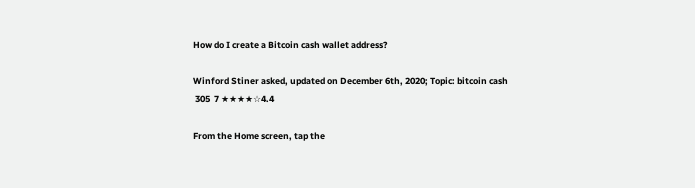How do I create a Bitcoin cash wallet address?

Winford Stiner asked, updated on December 6th, 2020; Topic: bitcoin cash
 305  7 ★★★★☆4.4

From the Home screen, tap the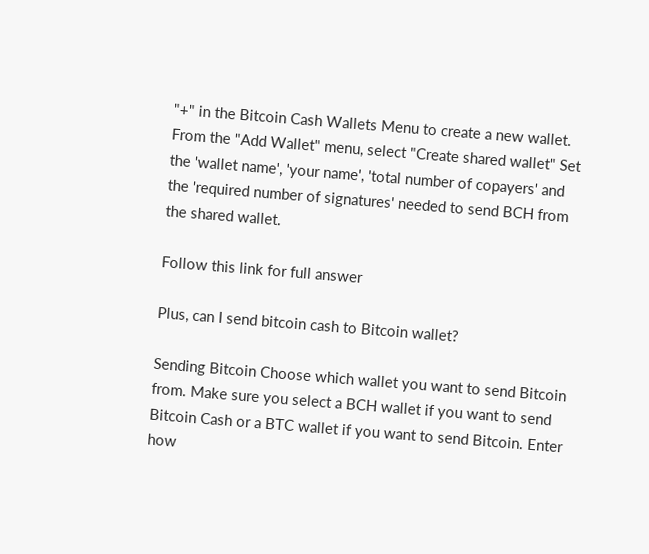"+" in the Bitcoin Cash Wallets Menu to create a new wallet. From the "Add Wallet" menu, select "Create shared wallet" Set the 'wallet name', 'your name', 'total number of copayers' and the 'required number of signatures' needed to send BCH from the shared wallet.

Follow this link for full answer

Plus, can I send bitcoin cash to Bitcoin wallet?

Sending Bitcoin Choose which wallet you want to send Bitcoin from. Make sure you select a BCH wallet if you want to send Bitcoin Cash or a BTC wallet if you want to send Bitcoin. Enter how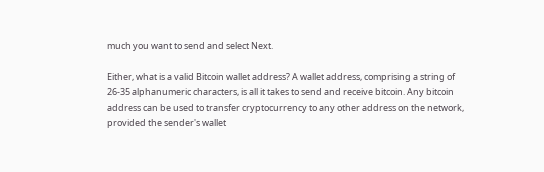much you want to send and select Next.

Either, what is a valid Bitcoin wallet address? A wallet address, comprising a string of 26-35 alphanumeric characters, is all it takes to send and receive bitcoin. Any bitcoin address can be used to transfer cryptocurrency to any other address on the network, provided the sender's wallet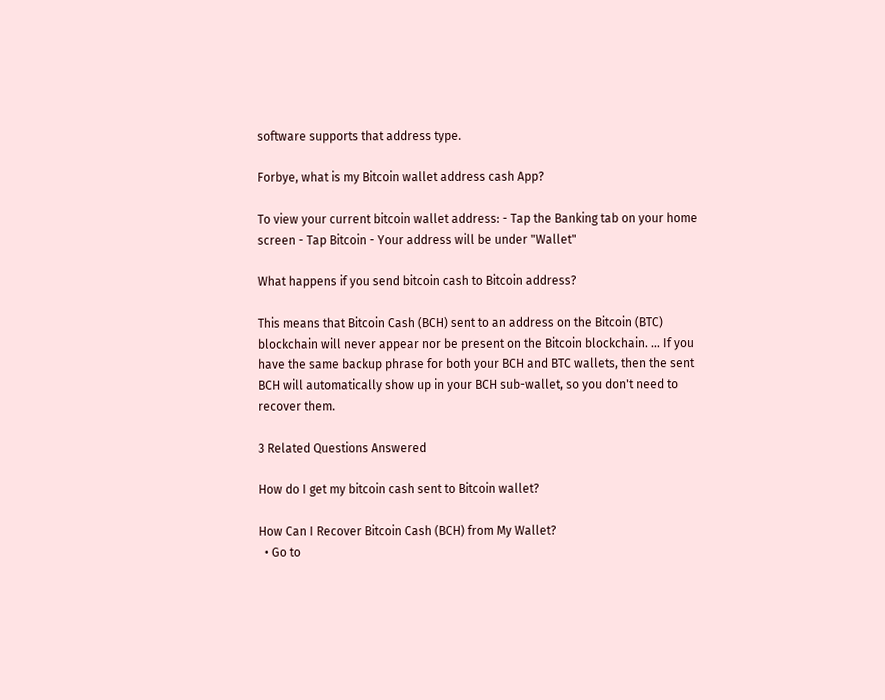software supports that address type.

Forbye, what is my Bitcoin wallet address cash App?

To view your current bitcoin wallet address: - Tap the Banking tab on your home screen - Tap Bitcoin - Your address will be under "Wallet"

What happens if you send bitcoin cash to Bitcoin address?

This means that Bitcoin Cash (BCH) sent to an address on the Bitcoin (BTC) blockchain will never appear nor be present on the Bitcoin blockchain. ... If you have the same backup phrase for both your BCH and BTC wallets, then the sent BCH will automatically show up in your BCH sub-wallet, so you don't need to recover them.

3 Related Questions Answered

How do I get my bitcoin cash sent to Bitcoin wallet?

How Can I Recover Bitcoin Cash (BCH) from My Wallet?
  • Go to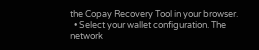the Copay Recovery Tool in your browser.
  • Select your wallet configuration. The network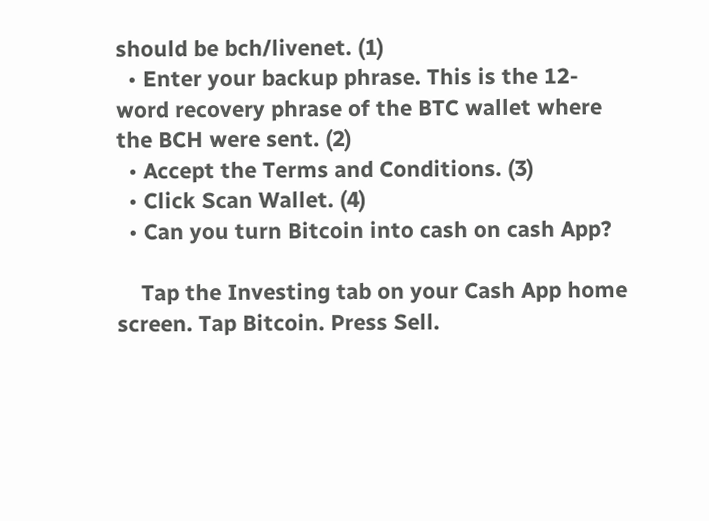should be bch/livenet. (1)
  • Enter your backup phrase. This is the 12-word recovery phrase of the BTC wallet where the BCH were sent. (2)
  • Accept the Terms and Conditions. (3)
  • Click Scan Wallet. (4)
  • Can you turn Bitcoin into cash on cash App?

    Tap the Investing tab on your Cash App home screen. Tap Bitcoin. Press Sell.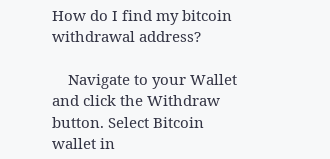How do I find my bitcoin withdrawal address?

    Navigate to your Wallet and click the Withdraw button. Select Bitcoin wallet in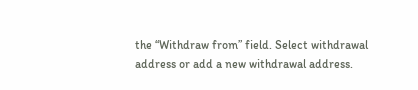the “Withdraw from” field. Select withdrawal address or add a new withdrawal address.